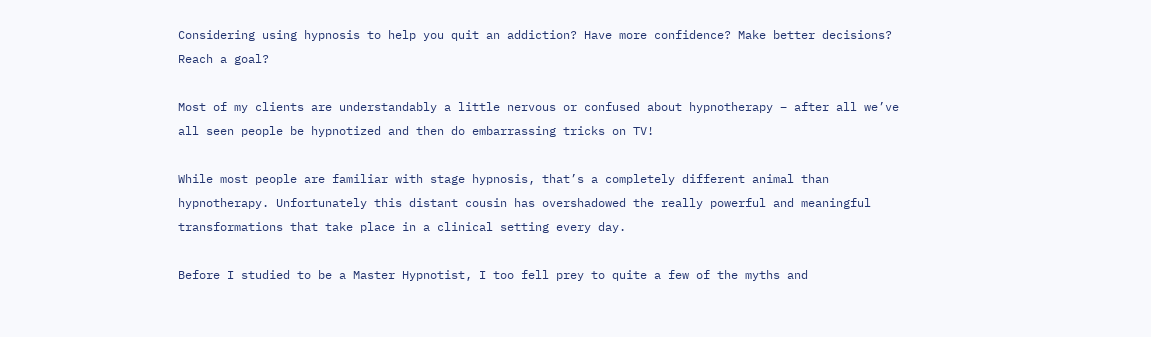Considering using hypnosis to help you quit an addiction? Have more confidence? Make better decisions? Reach a goal?

Most of my clients are understandably a little nervous or confused about hypnotherapy – after all we’ve all seen people be hypnotized and then do embarrassing tricks on TV!

While most people are familiar with stage hypnosis, that’s a completely different animal than hypnotherapy. Unfortunately this distant cousin has overshadowed the really powerful and meaningful transformations that take place in a clinical setting every day.

Before I studied to be a Master Hypnotist, I too fell prey to quite a few of the myths and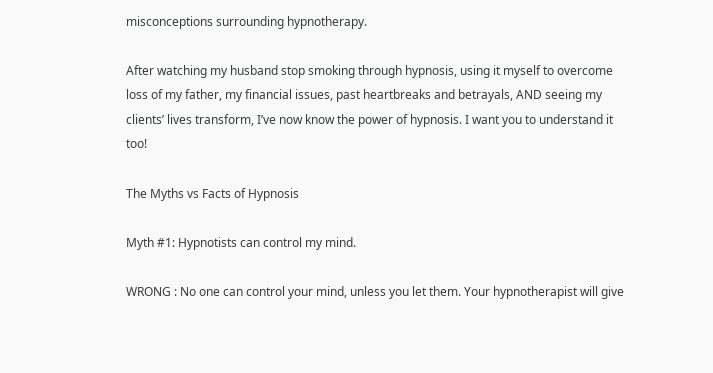misconceptions surrounding hypnotherapy.

After watching my husband stop smoking through hypnosis, using it myself to overcome loss of my father, my financial issues, past heartbreaks and betrayals, AND seeing my clients’ lives transform, I’ve now know the power of hypnosis. I want you to understand it too!

The Myths vs Facts of Hypnosis

Myth #1: Hypnotists can control my mind.

WRONG : No one can control your mind, unless you let them. Your hypnotherapist will give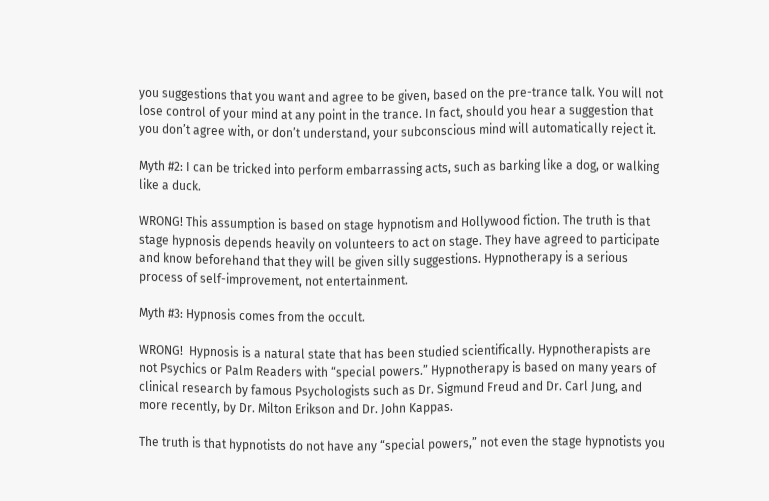you suggestions that you want and agree to be given, based on the pre-trance talk. You will not lose control of your mind at any point in the trance. In fact, should you hear a suggestion that you don’t agree with, or don’t understand, your subconscious mind will automatically reject it.

Myth #2: I can be tricked into perform embarrassing acts, such as barking like a dog, or walking like a duck.

WRONG! This assumption is based on stage hypnotism and Hollywood fiction. The truth is that stage hypnosis depends heavily on volunteers to act on stage. They have agreed to participate and know beforehand that they will be given silly suggestions. Hypnotherapy is a serious process of self-improvement, not entertainment.

Myth #3: Hypnosis comes from the occult.

WRONG!  Hypnosis is a natural state that has been studied scientifically. Hypnotherapists are not Psychics or Palm Readers with “special powers.” Hypnotherapy is based on many years of clinical research by famous Psychologists such as Dr. Sigmund Freud and Dr. Carl Jung, and more recently, by Dr. Milton Erikson and Dr. John Kappas.

The truth is that hypnotists do not have any “special powers,” not even the stage hypnotists you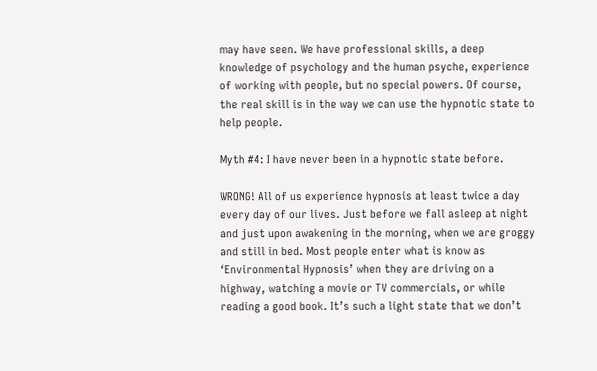may have seen. We have professional skills, a deep knowledge of psychology and the human psyche, experience of working with people, but no special powers. Of course, the real skill is in the way we can use the hypnotic state to help people.

Myth #4: I have never been in a hypnotic state before.

WRONG! All of us experience hypnosis at least twice a day every day of our lives. Just before we fall asleep at night and just upon awakening in the morning, when we are groggy and still in bed. Most people enter what is know as ‘Environmental Hypnosis’ when they are driving on a highway, watching a movie or TV commercials, or while reading a good book. It’s such a light state that we don’t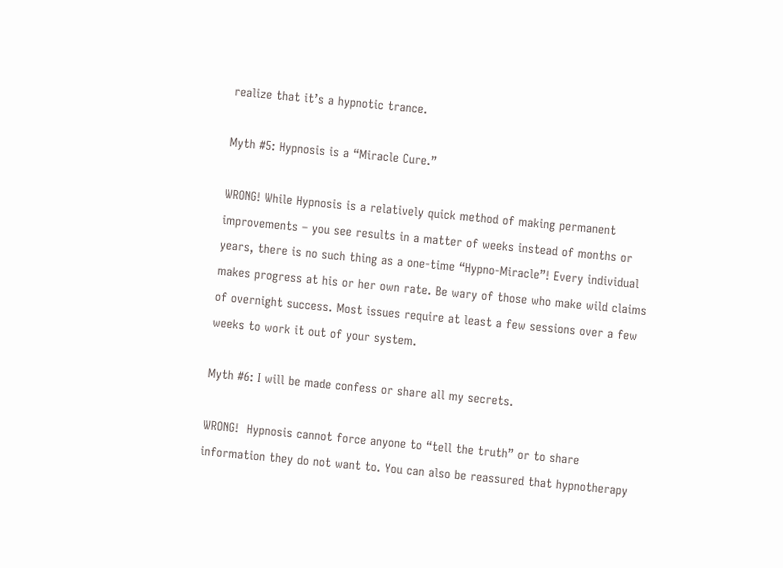realize that it’s a hypnotic trance.

Myth #5: Hypnosis is a “Miracle Cure.”

WRONG! While Hypnosis is a relatively quick method of making permanent improvements – you see results in a matter of weeks instead of months or years, there is no such thing as a one-time “Hypno-Miracle”! Every individual makes progress at his or her own rate. Be wary of those who make wild claims of overnight success. Most issues require at least a few sessions over a few weeks to work it out of your system.

Myth #6: I will be made confess or share all my secrets.

WRONG!  Hypnosis cannot force anyone to “tell the truth” or to share information they do not want to. You can also be reassured that hypnotherapy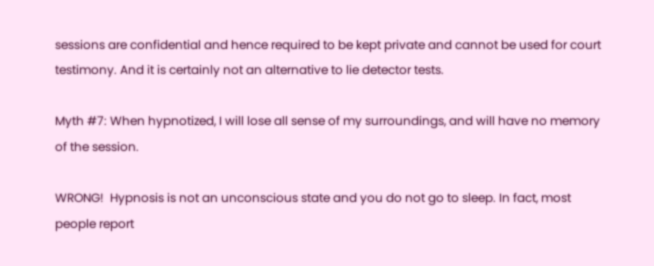sessions are confidential and hence required to be kept private and cannot be used for court testimony. And it is certainly not an alternative to lie detector tests.

Myth #7: When hypnotized, I will lose all sense of my surroundings, and will have no memory of the session.

WRONG!  Hypnosis is not an unconscious state and you do not go to sleep. In fact, most people report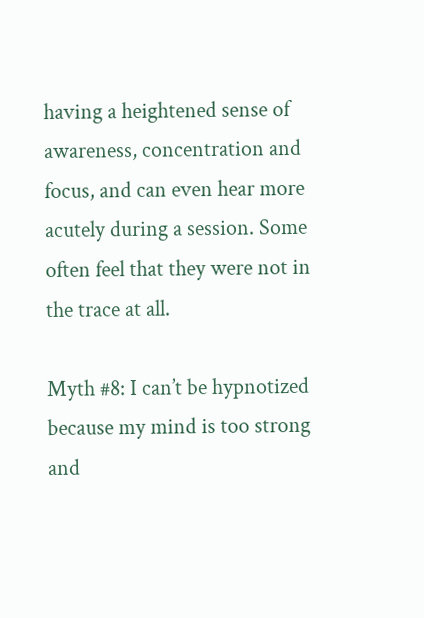having a heightened sense of awareness, concentration and focus, and can even hear more acutely during a session. Some often feel that they were not in the trace at all.

Myth #8: I can’t be hypnotized because my mind is too strong and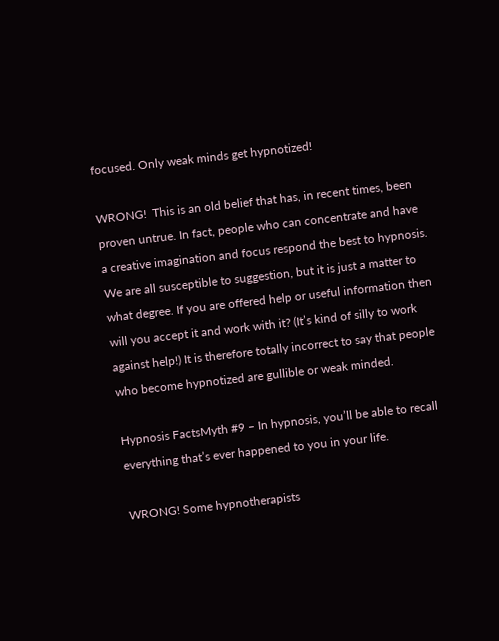focused. Only weak minds get hypnotized!

WRONG!  This is an old belief that has, in recent times, been proven untrue. In fact, people who can concentrate and have a creative imagination and focus respond the best to hypnosis. We are all susceptible to suggestion, but it is just a matter to what degree. If you are offered help or useful information then will you accept it and work with it? (It’s kind of silly to work against help!) It is therefore totally incorrect to say that people who become hypnotized are gullible or weak minded.

Hypnosis FactsMyth #9 – In hypnosis, you’ll be able to recall everything that’s ever happened to you in your life.

WRONG! Some hypnotherapists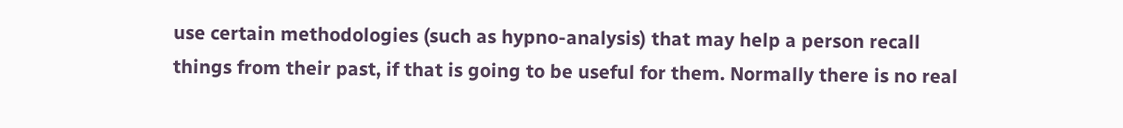use certain methodologies (such as hypno-analysis) that may help a person recall things from their past, if that is going to be useful for them. Normally there is no real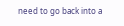need to go back into a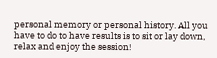personal memory or personal history. All you have to do to have results is to sit or lay down, relax and enjoy the session!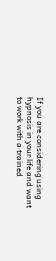If you are considering using hypnosis in your life and want to work with a trained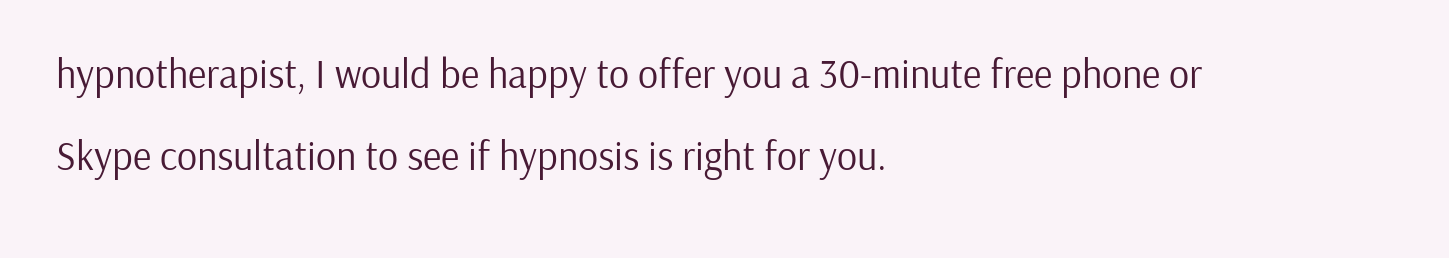hypnotherapist, I would be happy to offer you a 30-minute free phone or Skype consultation to see if hypnosis is right for you.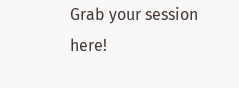Grab your session here!